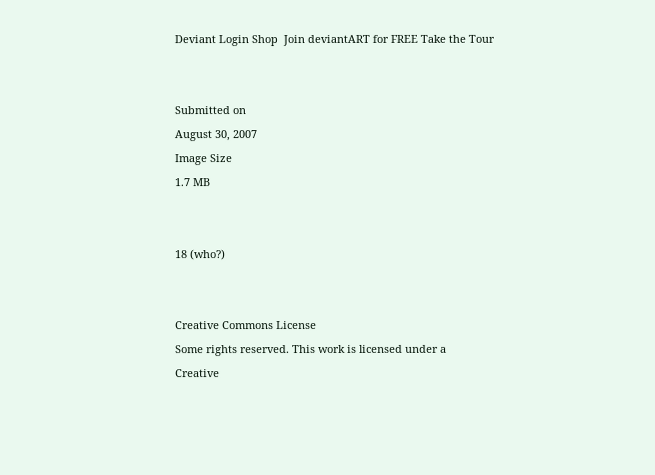Deviant Login Shop  Join deviantART for FREE Take the Tour


Submitted on
August 30, 2007
Image Size
1.7 MB


18 (who?)


Creative Commons License
Some rights reserved. This work is licensed under a
Creative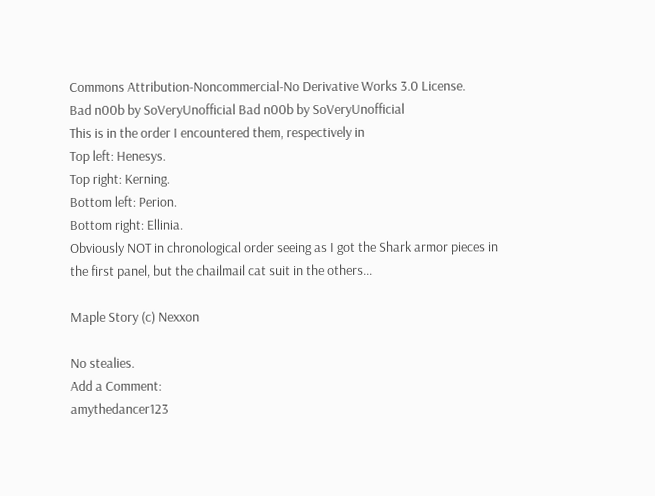Commons Attribution-Noncommercial-No Derivative Works 3.0 License.
Bad n00b by SoVeryUnofficial Bad n00b by SoVeryUnofficial
This is in the order I encountered them, respectively in
Top left: Henesys.
Top right: Kerning.
Bottom left: Perion.
Bottom right: Ellinia.
Obviously NOT in chronological order seeing as I got the Shark armor pieces in the first panel, but the chailmail cat suit in the others...

Maple Story (c) Nexxon

No stealies.
Add a Comment:
amythedancer123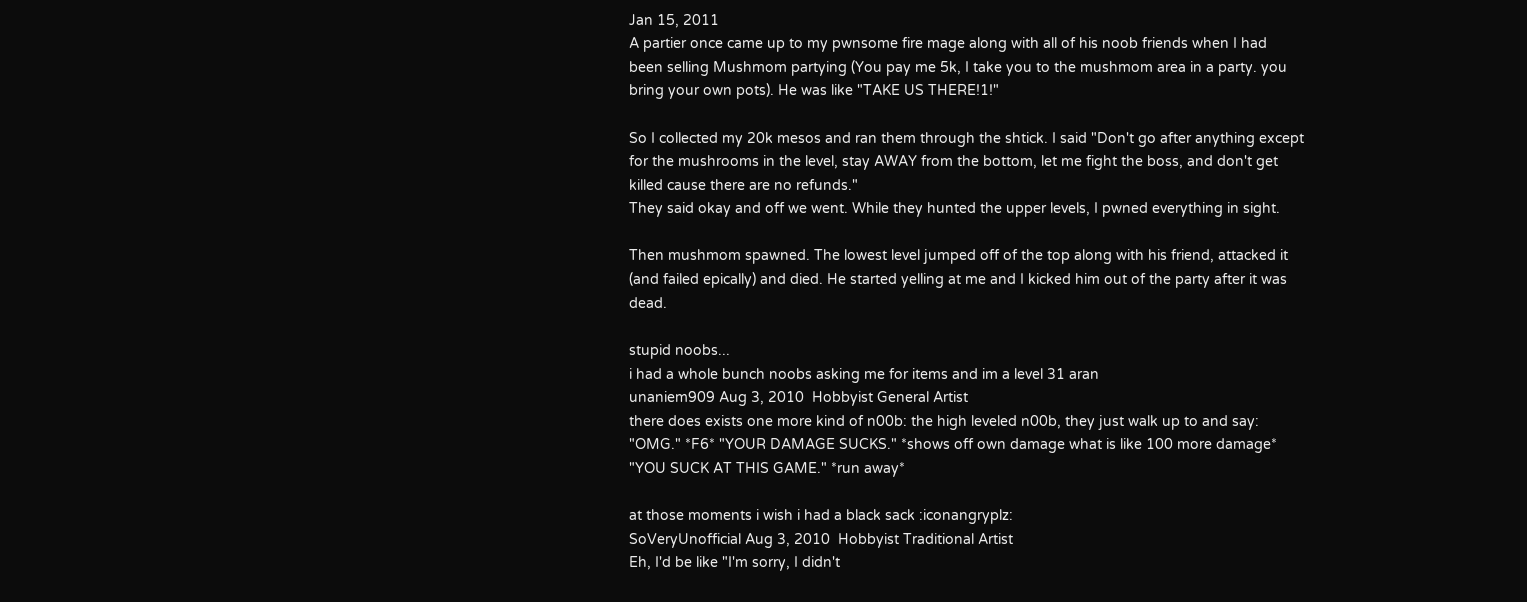Jan 15, 2011
A partier once came up to my pwnsome fire mage along with all of his noob friends when I had been selling Mushmom partying (You pay me 5k, I take you to the mushmom area in a party. you bring your own pots). He was like "TAKE US THERE!1!"

So I collected my 20k mesos and ran them through the shtick. I said "Don't go after anything except for the mushrooms in the level, stay AWAY from the bottom, let me fight the boss, and don't get killed cause there are no refunds."
They said okay and off we went. While they hunted the upper levels, I pwned everything in sight.

Then mushmom spawned. The lowest level jumped off of the top along with his friend, attacked it (and failed epically) and died. He started yelling at me and I kicked him out of the party after it was dead.

stupid noobs...
i had a whole bunch noobs asking me for items and im a level 31 aran
unaniem909 Aug 3, 2010  Hobbyist General Artist
there does exists one more kind of n00b: the high leveled n00b, they just walk up to and say: "OMG." *F6* "YOUR DAMAGE SUCKS." *shows off own damage what is like 100 more damage* "YOU SUCK AT THIS GAME." *run away*

at those moments i wish i had a black sack :iconangryplz:
SoVeryUnofficial Aug 3, 2010  Hobbyist Traditional Artist
Eh, I'd be like "I'm sorry, I didn't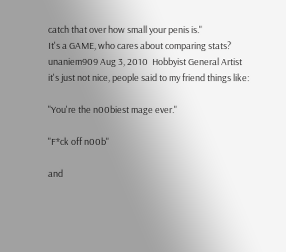catch that over how small your penis is."
It's a GAME, who cares about comparing stats?
unaniem909 Aug 3, 2010  Hobbyist General Artist
it's just not nice, people said to my friend things like:

"You're the n00biest mage ever."

"F*ck off n00b"

and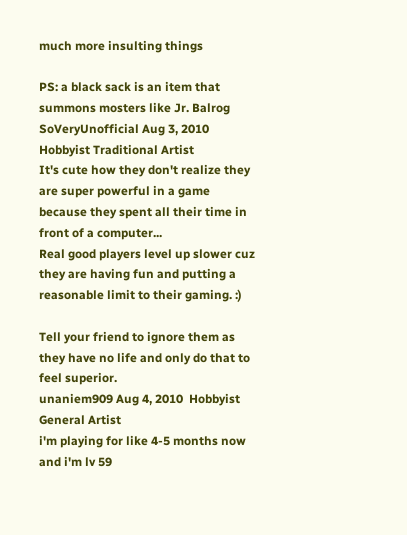much more insulting things

PS: a black sack is an item that summons mosters like Jr. Balrog
SoVeryUnofficial Aug 3, 2010  Hobbyist Traditional Artist
It's cute how they don't realize they are super powerful in a game because they spent all their time in front of a computer...
Real good players level up slower cuz they are having fun and putting a reasonable limit to their gaming. :)

Tell your friend to ignore them as they have no life and only do that to feel superior.
unaniem909 Aug 4, 2010  Hobbyist General Artist
i'm playing for like 4-5 months now and i'm lv 59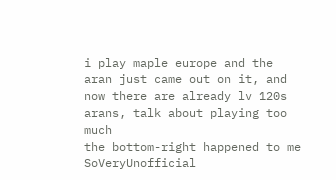i play maple europe and the aran just came out on it, and now there are already lv 120s arans, talk about playing too much
the bottom-right happened to me
SoVeryUnofficial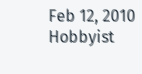Feb 12, 2010  Hobbyist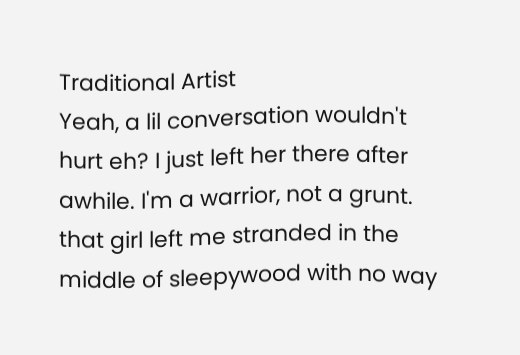Traditional Artist
Yeah, a lil conversation wouldn't hurt eh? I just left her there after awhile. I'm a warrior, not a grunt.
that girl left me stranded in the middle of sleepywood with no way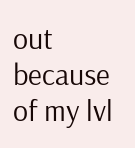out because of my lvl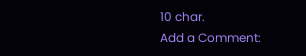10 char.
Add a Comment: